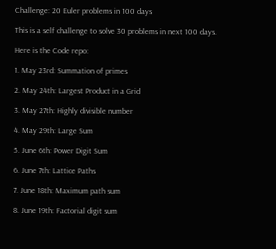Challenge: 20 Euler problems in 100 days

This is a self challenge to solve 30 problems in next 100 days.

Here is the Code repo:

1. May 23rd: Summation of primes

2. May 24th: Largest Product in a Grid

3. May 27th: Highly divisible number

4. May 29th: Large Sum

5. June 6th: Power Digit Sum

6. June 7th: Lattice Paths

7. June 18th: Maximum path sum

8. June 19th: Factorial digit sum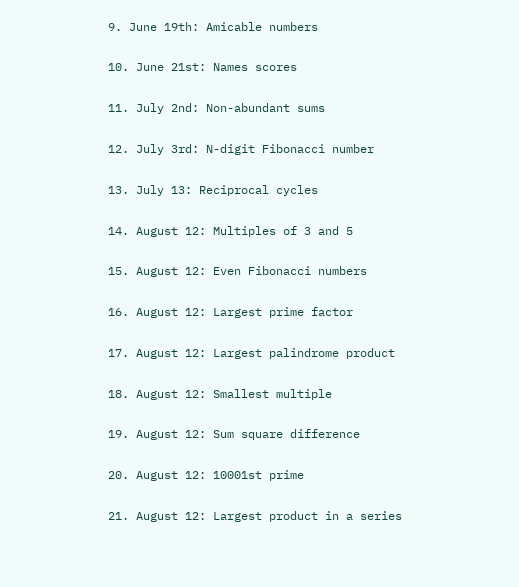9. June 19th: Amicable numbers

10. June 21st: Names scores

11. July 2nd: Non-abundant sums

12. July 3rd: N-digit Fibonacci number

13. July 13: Reciprocal cycles

14. August 12: Multiples of 3 and 5

15. August 12: Even Fibonacci numbers

16. August 12: Largest prime factor

17. August 12: Largest palindrome product

18. August 12: Smallest multiple

19. August 12: Sum square difference

20. August 12: 10001st prime

21. August 12: Largest product in a series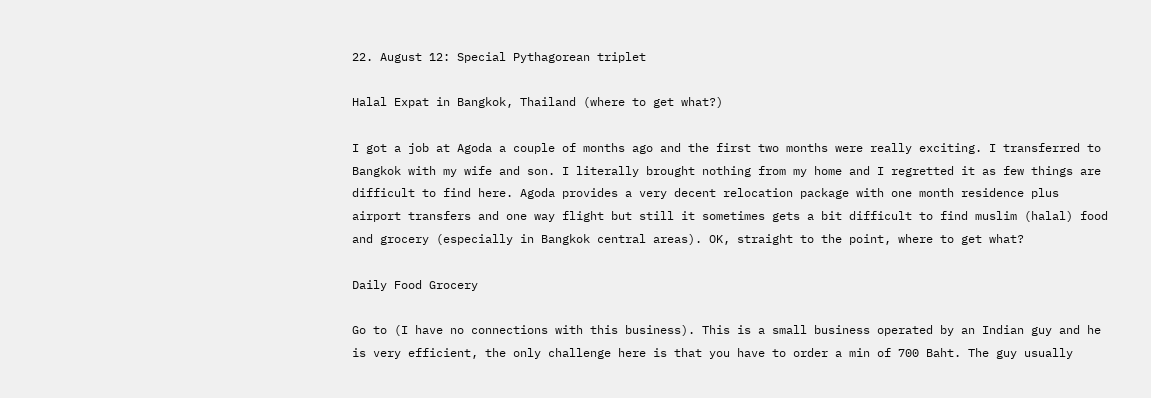22. August 12: Special Pythagorean triplet

Halal Expat in Bangkok, Thailand (where to get what?)

I got a job at Agoda a couple of months ago and the first two months were really exciting. I transferred to Bangkok with my wife and son. I literally brought nothing from my home and I regretted it as few things are difficult to find here. Agoda provides a very decent relocation package with one month residence plus airport transfers and one way flight but still it sometimes gets a bit difficult to find muslim (halal) food and grocery (especially in Bangkok central areas). OK, straight to the point, where to get what?

Daily Food Grocery

Go to (I have no connections with this business). This is a small business operated by an Indian guy and he is very efficient, the only challenge here is that you have to order a min of 700 Baht. The guy usually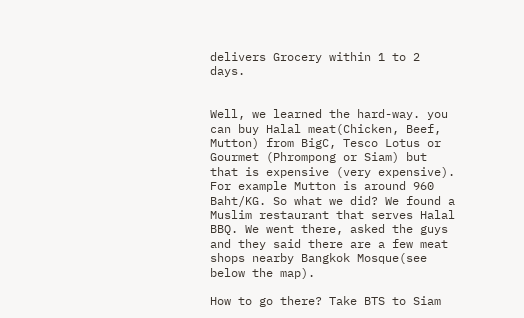delivers Grocery within 1 to 2 days.


Well, we learned the hard-way. you can buy Halal meat(Chicken, Beef, Mutton) from BigC, Tesco Lotus or Gourmet (Phrompong or Siam) but that is expensive (very expensive). For example Mutton is around 960 Baht/KG. So what we did? We found a Muslim restaurant that serves Halal BBQ. We went there, asked the guys and they said there are a few meat shops nearby Bangkok Mosque(see below the map).

How to go there? Take BTS to Siam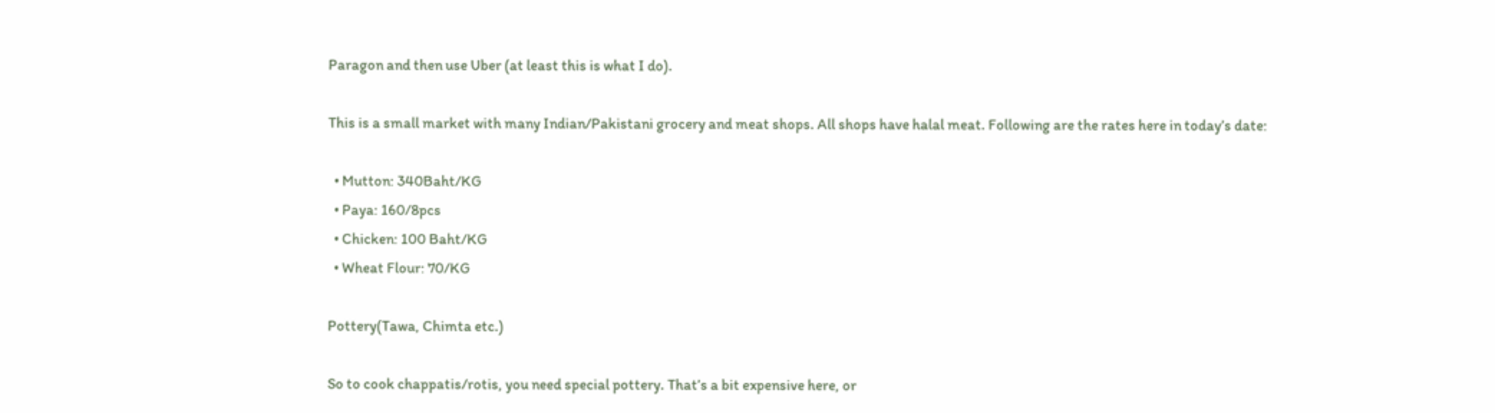Paragon and then use Uber (at least this is what I do).

This is a small market with many Indian/Pakistani grocery and meat shops. All shops have halal meat. Following are the rates here in today’s date:

  • Mutton: 340Baht/KG
  • Paya: 160/8pcs
  • Chicken: 100 Baht/KG
  • Wheat Flour: 70/KG

Pottery(Tawa, Chimta etc.)

So to cook chappatis/rotis, you need special pottery. That’s a bit expensive here, or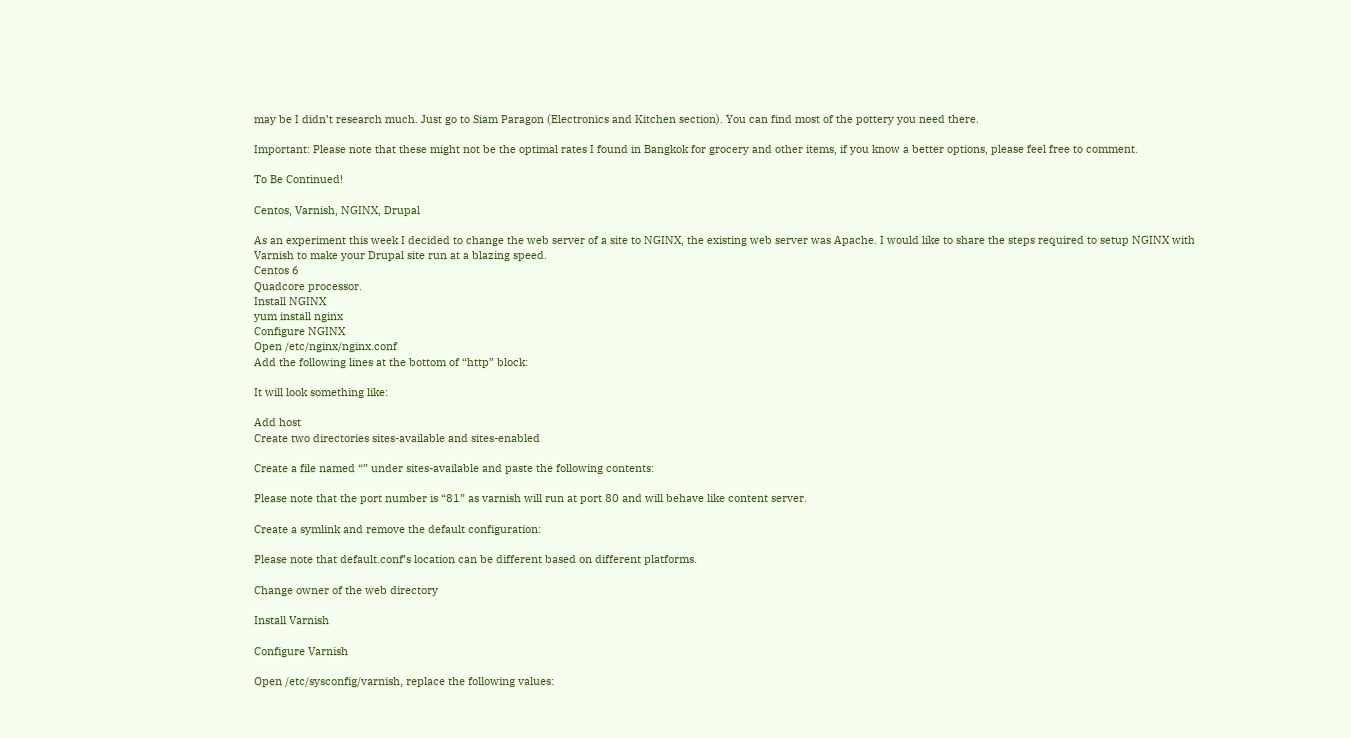may be I didn’t research much. Just go to Siam Paragon (Electronics and Kitchen section). You can find most of the pottery you need there.

Important: Please note that these might not be the optimal rates I found in Bangkok for grocery and other items, if you know a better options, please feel free to comment.

To Be Continued!

Centos, Varnish, NGINX, Drupal

As an experiment this week I decided to change the web server of a site to NGINX, the existing web server was Apache. I would like to share the steps required to setup NGINX with Varnish to make your Drupal site run at a blazing speed.
Centos 6
Quadcore processor.
Install NGINX
yum install nginx
Configure NGINX
Open /etc/nginx/nginx.conf
Add the following lines at the bottom of “http” block:

It will look something like:

Add host
Create two directories sites-available and sites-enabled

Create a file named “” under sites-available and paste the following contents:

Please note that the port number is “81” as varnish will run at port 80 and will behave like content server.

Create a symlink and remove the default configuration:

Please note that default.conf’s location can be different based on different platforms.

Change owner of the web directory

Install Varnish

Configure Varnish

Open /etc/sysconfig/varnish, replace the following values: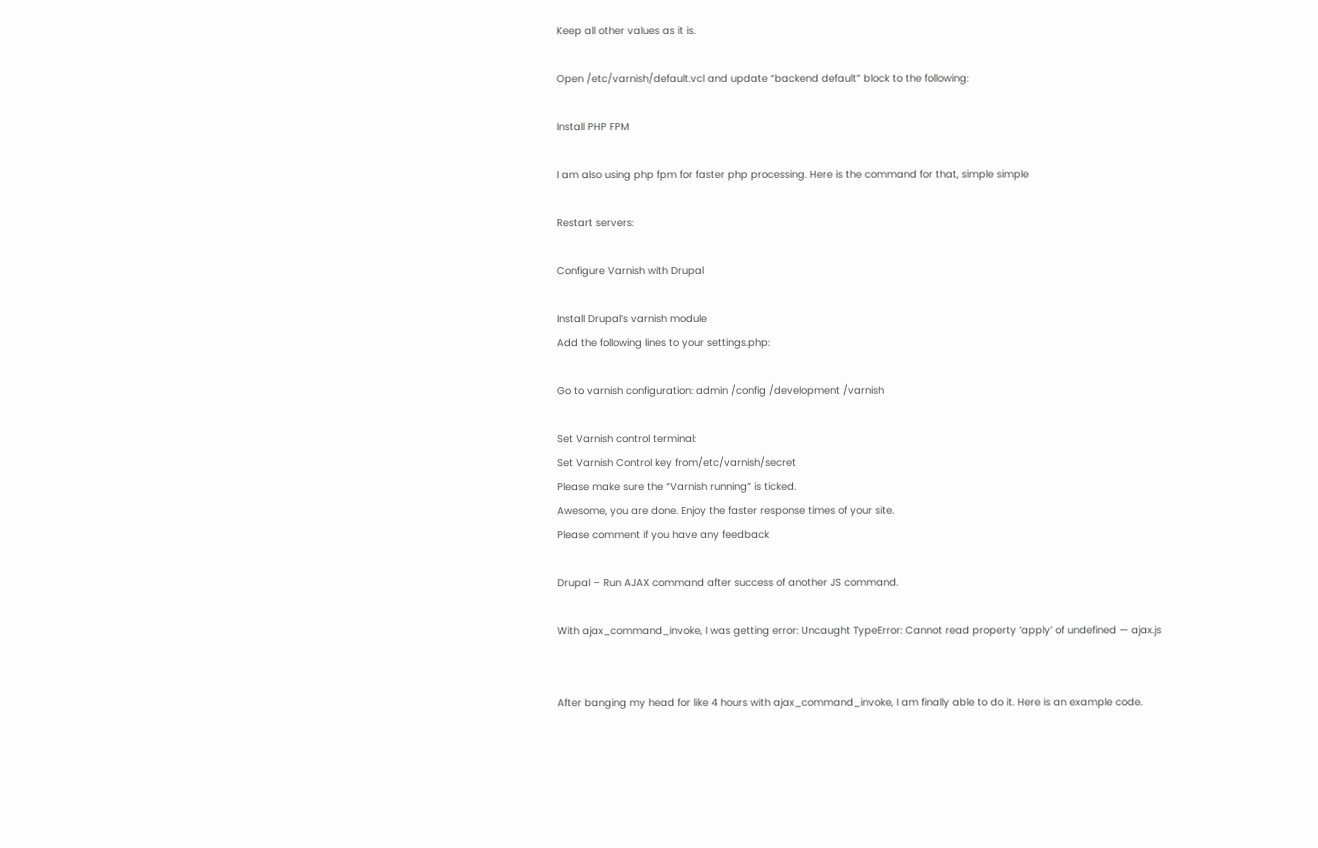Keep all other values as it is.

Open /etc/varnish/default.vcl and update “backend default” block to the following:

Install PHP FPM

I am also using php fpm for faster php processing. Here is the command for that, simple simple

Restart servers:

Configure Varnish with Drupal

Install Drupal’s varnish module
Add the following lines to your settings.php:

Go to varnish configuration: admin /config /development /varnish

Set Varnish control terminal:
Set Varnish Control key from/etc/varnish/secret
Please make sure the “Varnish running” is ticked.
Awesome, you are done. Enjoy the faster response times of your site.
Please comment if you have any feedback

Drupal – Run AJAX command after success of another JS command.

With ajax_command_invoke, I was getting error: Uncaught TypeError: Cannot read property ‘apply’ of undefined — ajax.js


After banging my head for like 4 hours with ajax_command_invoke, I am finally able to do it. Here is an example code.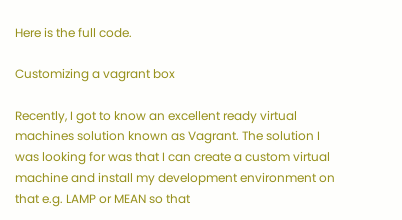Here is the full code.

Customizing a vagrant box

Recently, I got to know an excellent ready virtual machines solution known as Vagrant. The solution I was looking for was that I can create a custom virtual machine and install my development environment on that e.g. LAMP or MEAN so that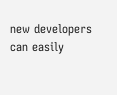new developers can easily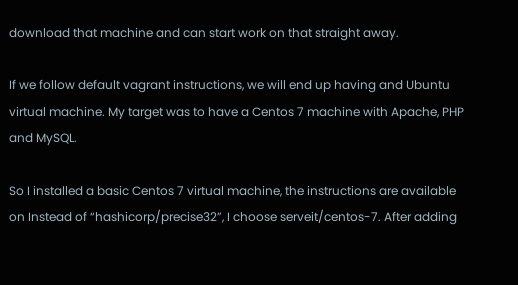download that machine and can start work on that straight away.

If we follow default vagrant instructions, we will end up having and Ubuntu virtual machine. My target was to have a Centos 7 machine with Apache, PHP and MySQL.

So I installed a basic Centos 7 virtual machine, the instructions are available on Instead of “hashicorp/precise32”, I choose serveit/centos-7. After adding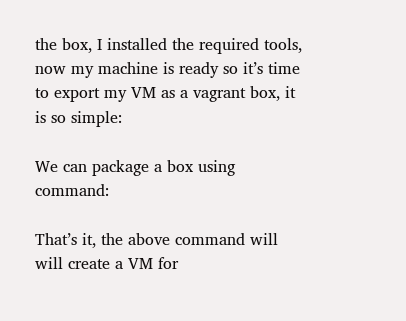the box, I installed the required tools, now my machine is ready so it’s time to export my VM as a vagrant box, it is so simple:

We can package a box using command:

That’s it, the above command will will create a VM for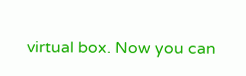virtual box. Now you can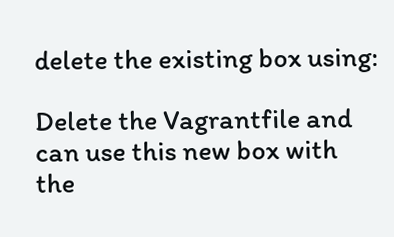delete the existing box using:

Delete the Vagrantfile and can use this new box with the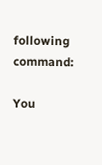following command:

You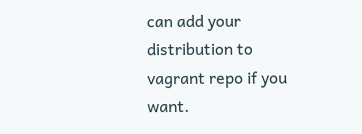can add your distribution to vagrant repo if you want.